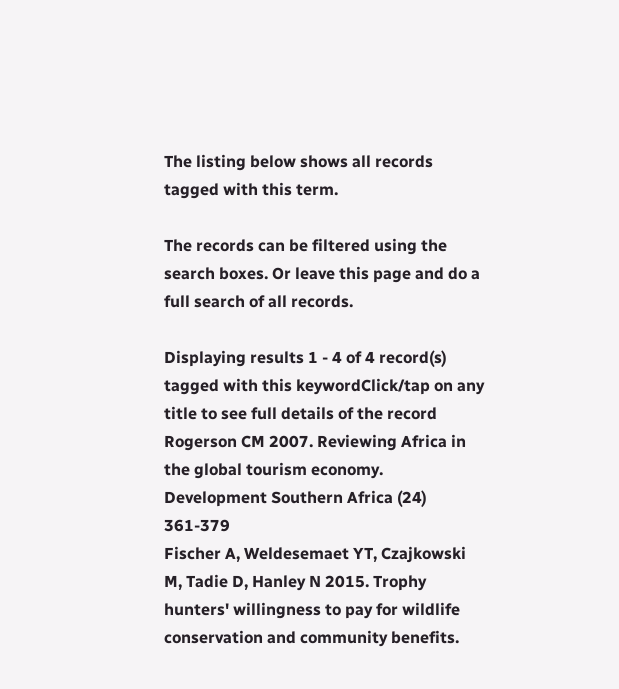The listing below shows all records tagged with this term.

The records can be filtered using the search boxes. Or leave this page and do a full search of all records.

Displaying results 1 - 4 of 4 record(s) tagged with this keywordClick/tap on any title to see full details of the record
Rogerson CM 2007. Reviewing Africa in the global tourism economy. Development Southern Africa (24) 361-379
Fischer A, Weldesemaet YT, Czajkowski M, Tadie D, Hanley N 2015. Trophy hunters' willingness to pay for wildlife conservation and community benefits.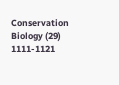Conservation Biology (29) 1111-1121